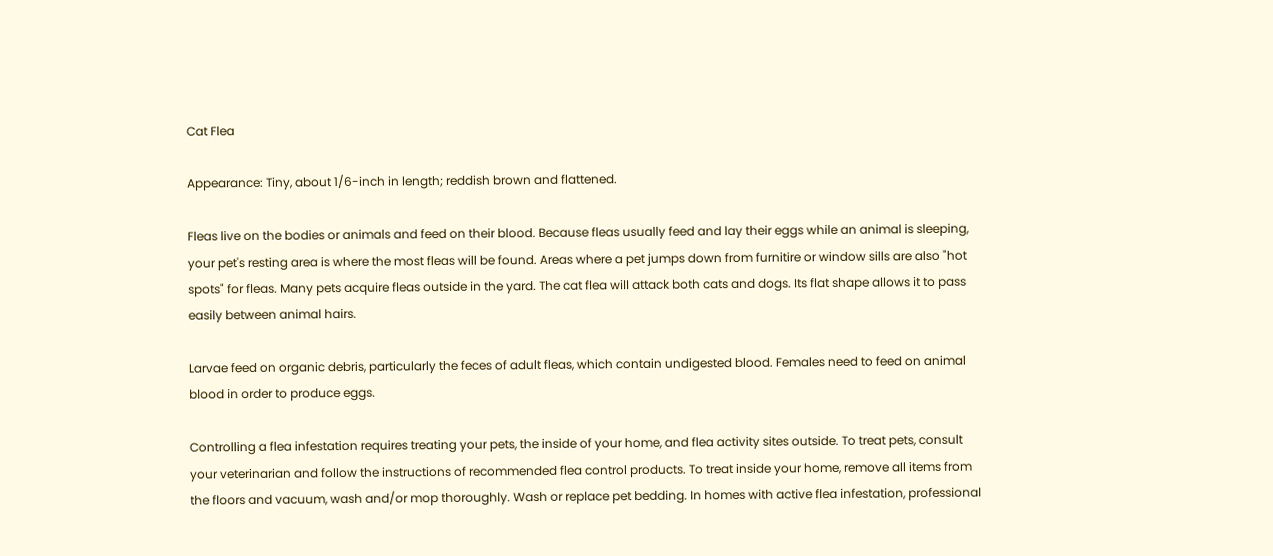Cat Flea

Appearance: Tiny, about 1/6-inch in length; reddish brown and flattened.

Fleas live on the bodies or animals and feed on their blood. Because fleas usually feed and lay their eggs while an animal is sleeping, your pet's resting area is where the most fleas will be found. Areas where a pet jumps down from furnitire or window sills are also "hot spots" for fleas. Many pets acquire fleas outside in the yard. The cat flea will attack both cats and dogs. Its flat shape allows it to pass easily between animal hairs.

Larvae feed on organic debris, particularly the feces of adult fleas, which contain undigested blood. Females need to feed on animal blood in order to produce eggs.

Controlling a flea infestation requires treating your pets, the inside of your home, and flea activity sites outside. To treat pets, consult your veterinarian and follow the instructions of recommended flea control products. To treat inside your home, remove all items from the floors and vacuum, wash and/or mop thoroughly. Wash or replace pet bedding. In homes with active flea infestation, professional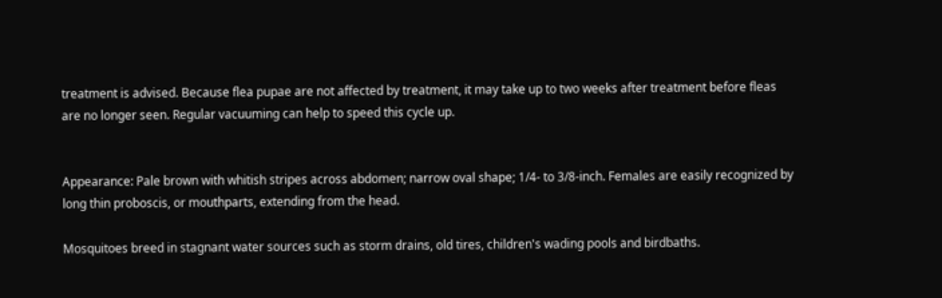treatment is advised. Because flea pupae are not affected by treatment, it may take up to two weeks after treatment before fleas are no longer seen. Regular vacuuming can help to speed this cycle up.


Appearance: Pale brown with whitish stripes across abdomen; narrow oval shape; 1/4- to 3/8-inch. Females are easily recognized by long thin proboscis, or mouthparts, extending from the head.

Mosquitoes breed in stagnant water sources such as storm drains, old tires, children's wading pools and birdbaths.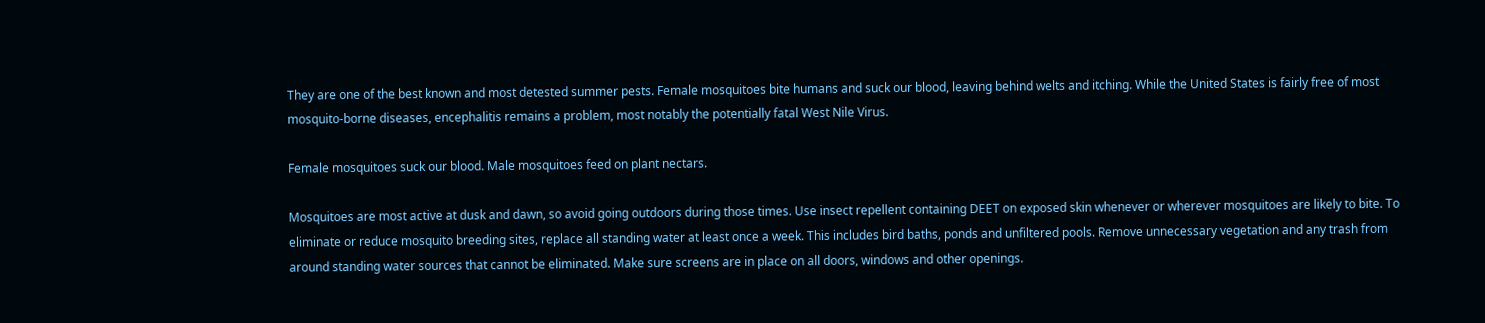They are one of the best known and most detested summer pests. Female mosquitoes bite humans and suck our blood, leaving behind welts and itching. While the United States is fairly free of most mosquito-borne diseases, encephalitis remains a problem, most notably the potentially fatal West Nile Virus.

Female mosquitoes suck our blood. Male mosquitoes feed on plant nectars.

Mosquitoes are most active at dusk and dawn, so avoid going outdoors during those times. Use insect repellent containing DEET on exposed skin whenever or wherever mosquitoes are likely to bite. To eliminate or reduce mosquito breeding sites, replace all standing water at least once a week. This includes bird baths, ponds and unfiltered pools. Remove unnecessary vegetation and any trash from around standing water sources that cannot be eliminated. Make sure screens are in place on all doors, windows and other openings.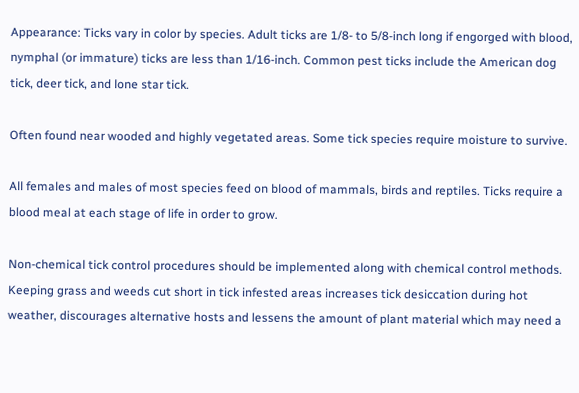Appearance: Ticks vary in color by species. Adult ticks are 1/8- to 5/8-inch long if engorged with blood, nymphal (or immature) ticks are less than 1/16-inch. Common pest ticks include the American dog tick, deer tick, and lone star tick.

Often found near wooded and highly vegetated areas. Some tick species require moisture to survive.

All females and males of most species feed on blood of mammals, birds and reptiles. Ticks require a blood meal at each stage of life in order to grow.

Non-chemical tick control procedures should be implemented along with chemical control methods. Keeping grass and weeds cut short in tick infested areas increases tick desiccation during hot weather, discourages alternative hosts and lessens the amount of plant material which may need a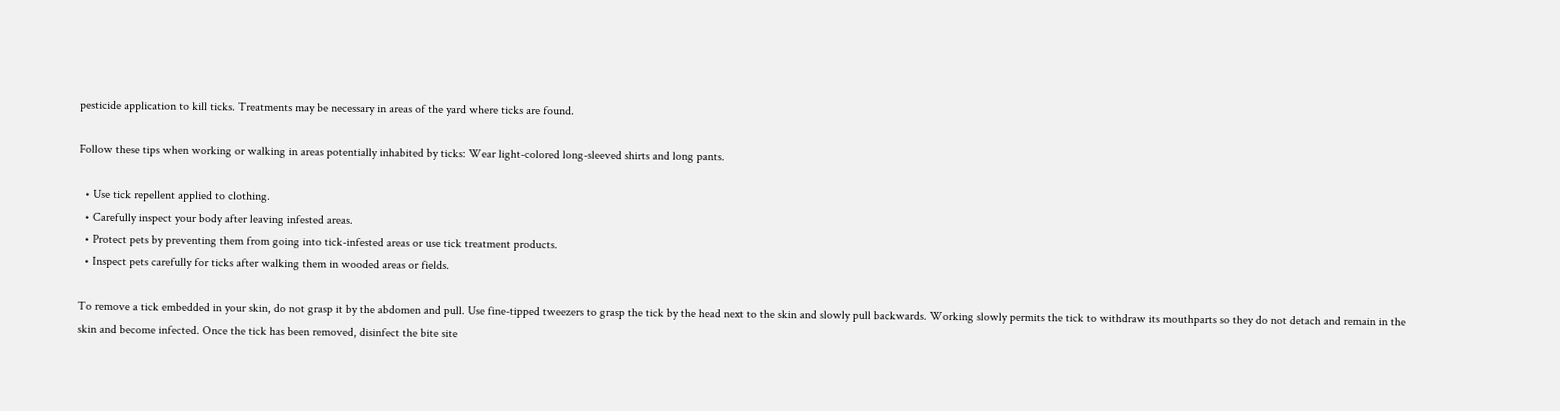pesticide application to kill ticks. Treatments may be necessary in areas of the yard where ticks are found.

Follow these tips when working or walking in areas potentially inhabited by ticks: Wear light-colored long-sleeved shirts and long pants.

  • Use tick repellent applied to clothing.
  • Carefully inspect your body after leaving infested areas.
  • Protect pets by preventing them from going into tick-infested areas or use tick treatment products.
  • Inspect pets carefully for ticks after walking them in wooded areas or fields.

To remove a tick embedded in your skin, do not grasp it by the abdomen and pull. Use fine-tipped tweezers to grasp the tick by the head next to the skin and slowly pull backwards. Working slowly permits the tick to withdraw its mouthparts so they do not detach and remain in the skin and become infected. Once the tick has been removed, disinfect the bite site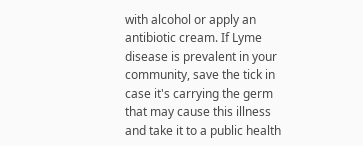with alcohol or apply an antibiotic cream. If Lyme disease is prevalent in your community, save the tick in case it's carrying the germ that may cause this illness and take it to a public health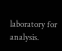laboratory for analysis.